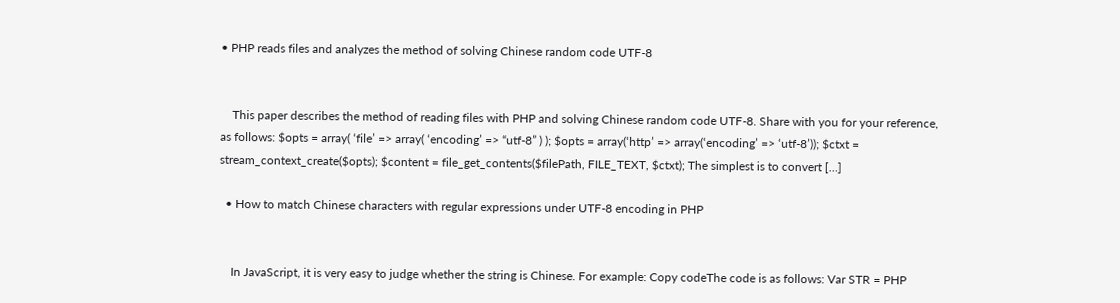• PHP reads files and analyzes the method of solving Chinese random code UTF-8


    This paper describes the method of reading files with PHP and solving Chinese random code UTF-8. Share with you for your reference, as follows: $opts = array( ‘file’ => array( ‘encoding’ => “utf-8” ) ); $opts = array(‘http’ => array(‘encoding’ => ‘utf-8’)); $ctxt = stream_context_create($opts); $content = file_get_contents($filePath, FILE_TEXT, $ctxt); The simplest is to convert […]

  • How to match Chinese characters with regular expressions under UTF-8 encoding in PHP


    In JavaScript, it is very easy to judge whether the string is Chinese. For example: Copy codeThe code is as follows: Var STR = PHP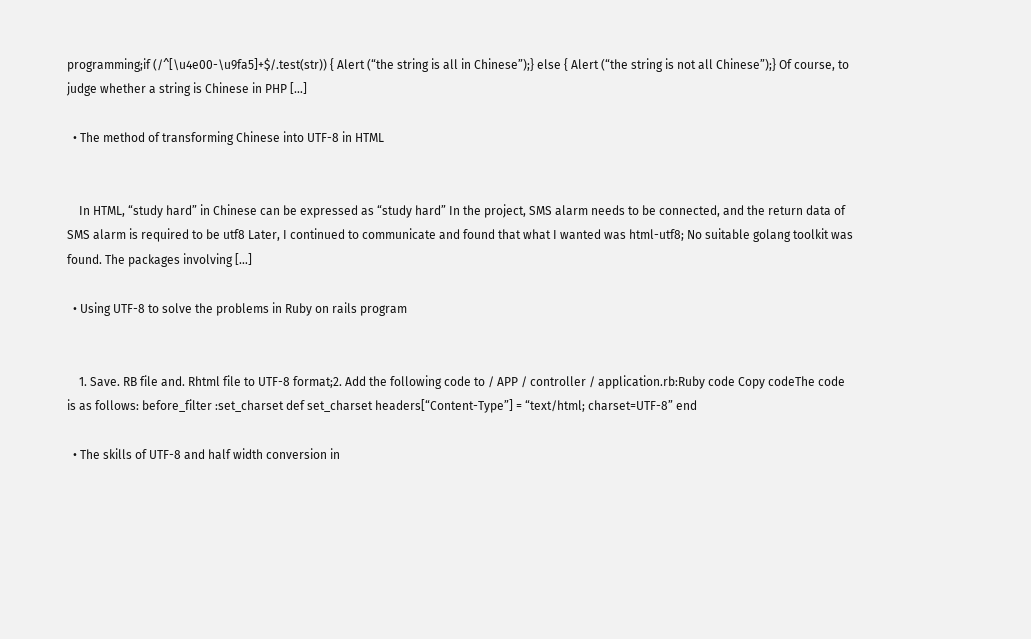programming;if (/^[\u4e00-\u9fa5]+$/.test(str)) { Alert (“the string is all in Chinese”);} else { Alert (“the string is not all Chinese”);} Of course, to judge whether a string is Chinese in PHP […]

  • The method of transforming Chinese into UTF-8 in HTML


    In HTML, “study hard” in Chinese can be expressed as “study hard” In the project, SMS alarm needs to be connected, and the return data of SMS alarm is required to be utf8 Later, I continued to communicate and found that what I wanted was html-utf8; No suitable golang toolkit was found. The packages involving […]

  • Using UTF-8 to solve the problems in Ruby on rails program


    1. Save. RB file and. Rhtml file to UTF-8 format;2. Add the following code to / APP / controller / application.rb:Ruby code Copy codeThe code is as follows: before_filter :set_charset def set_charset headers[“Content-Type”] = “text/html; charset=UTF-8” end

  • The skills of UTF-8 and half width conversion in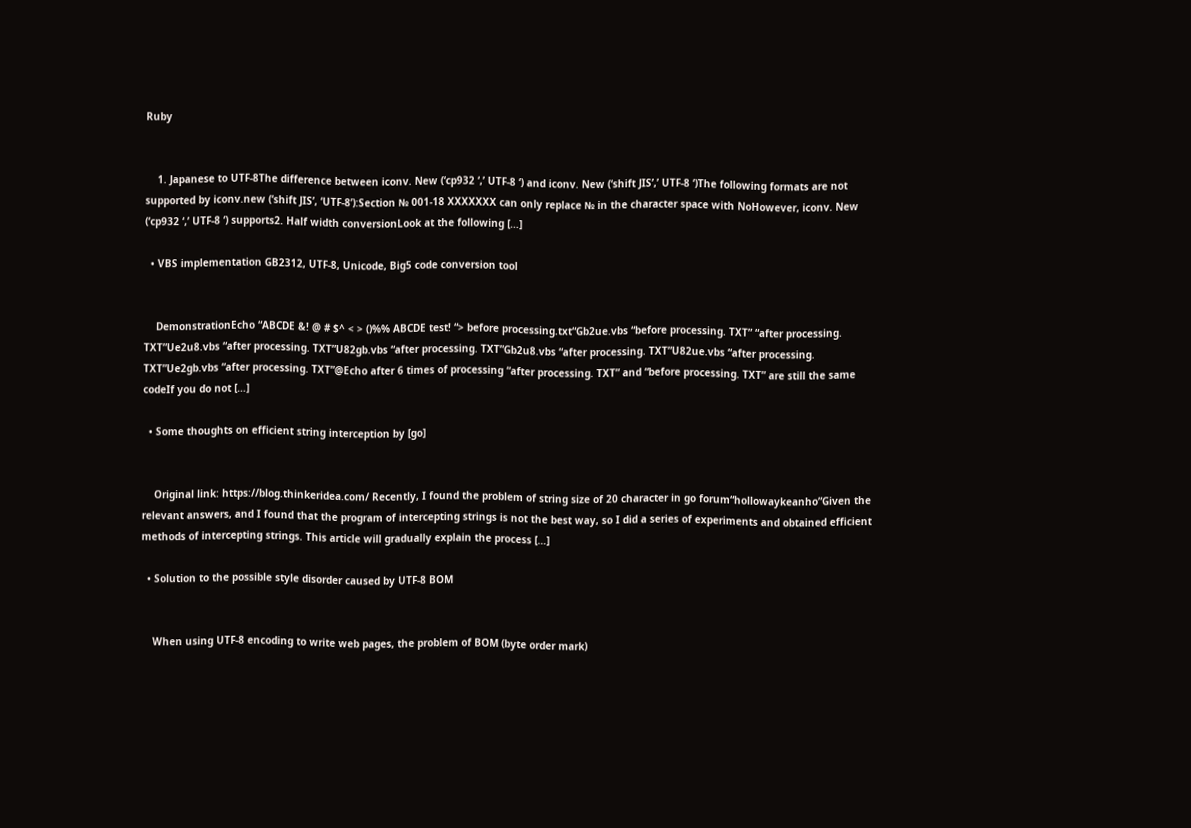Ruby


    1. Japanese to UTF-8The difference between iconv. New (‘cp932 ‘,’ UTF-8 ‘) and iconv. New (‘shift JIS’,’ UTF-8 ‘)The following formats are not supported by iconv.new (‘shift JIS’, ‘UTF-8’):Section № 001-18 XXXXXXX can only replace № in the character space with NoHowever, iconv. New (‘cp932 ‘,’ UTF-8 ‘) supports2. Half width conversionLook at the following […]

  • VBS implementation GB2312, UTF-8, Unicode, Big5 code conversion tool


    DemonstrationEcho “ABCDE &! @ # $^ < > ()%% ABCDE test! “> before processing.txt“Gb2ue.vbs “before processing. TXT” “after processing. TXT”Ue2u8.vbs “after processing. TXT”U82gb.vbs “after processing. TXT”Gb2u8.vbs “after processing. TXT”U82ue.vbs “after processing. TXT”Ue2gb.vbs “after processing. TXT”@Echo after 6 times of processing “after processing. TXT” and “before processing. TXT” are still the same codeIf you do not […]

  • Some thoughts on efficient string interception by [go]


    Original link: https://blog.thinkeridea.com/ Recently, I found the problem of string size of 20 character in go forum“hollowaykeanho”Given the relevant answers, and I found that the program of intercepting strings is not the best way, so I did a series of experiments and obtained efficient methods of intercepting strings. This article will gradually explain the process […]

  • Solution to the possible style disorder caused by UTF-8 BOM


    When using UTF-8 encoding to write web pages, the problem of BOM (byte order mark)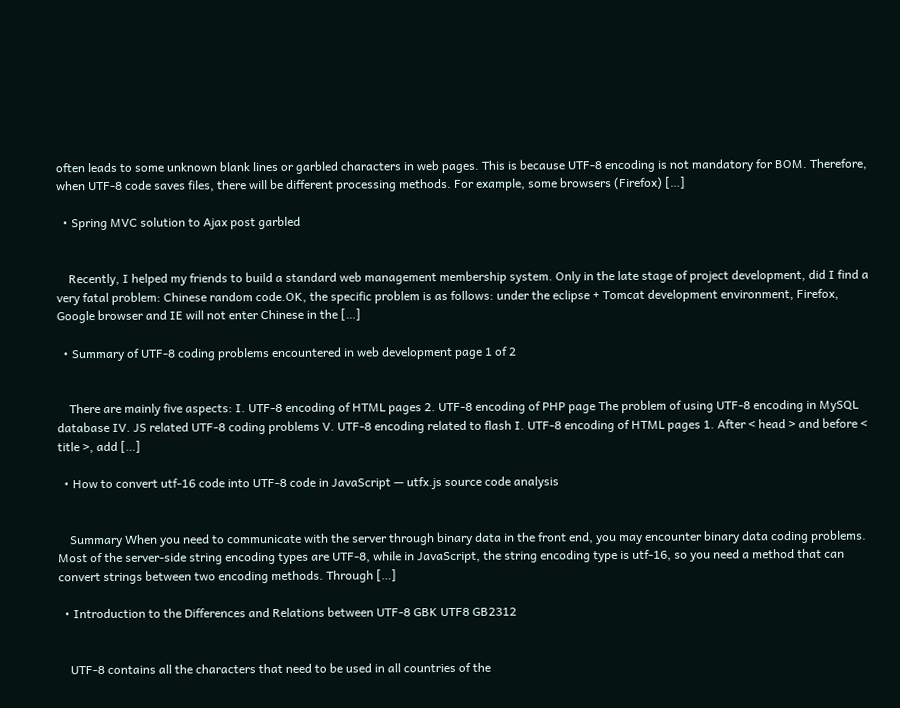often leads to some unknown blank lines or garbled characters in web pages. This is because UTF-8 encoding is not mandatory for BOM. Therefore, when UTF-8 code saves files, there will be different processing methods. For example, some browsers (Firefox) […]

  • Spring MVC solution to Ajax post garbled


    Recently, I helped my friends to build a standard web management membership system. Only in the late stage of project development, did I find a very fatal problem: Chinese random code.OK, the specific problem is as follows: under the eclipse + Tomcat development environment, Firefox, Google browser and IE will not enter Chinese in the […]

  • Summary of UTF-8 coding problems encountered in web development page 1 of 2


    There are mainly five aspects: I. UTF-8 encoding of HTML pages 2. UTF-8 encoding of PHP page The problem of using UTF-8 encoding in MySQL database IV. JS related UTF-8 coding problems V. UTF-8 encoding related to flash I. UTF-8 encoding of HTML pages 1. After < head > and before < title >, add […]

  • How to convert utf-16 code into UTF-8 code in JavaScript — utfx.js source code analysis


    Summary When you need to communicate with the server through binary data in the front end, you may encounter binary data coding problems. Most of the server-side string encoding types are UTF-8, while in JavaScript, the string encoding type is utf-16, so you need a method that can convert strings between two encoding methods. Through […]

  • Introduction to the Differences and Relations between UTF-8 GBK UTF8 GB2312


    UTF-8 contains all the characters that need to be used in all countries of the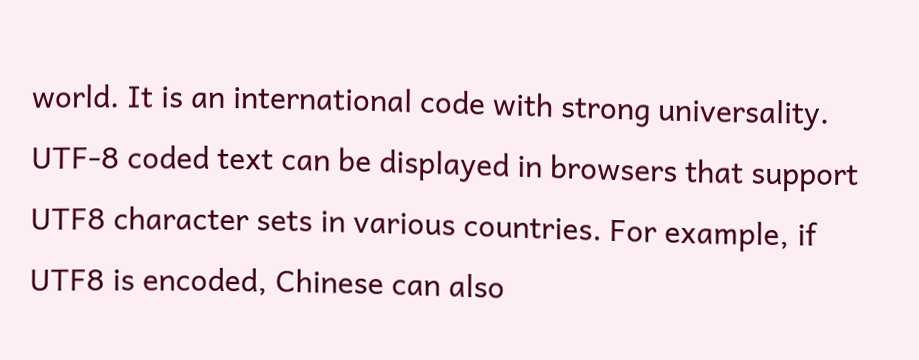world. It is an international code with strong universality. UTF-8 coded text can be displayed in browsers that support UTF8 character sets in various countries. For example, if UTF8 is encoded, Chinese can also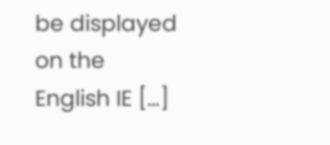be displayed on the English IE […]